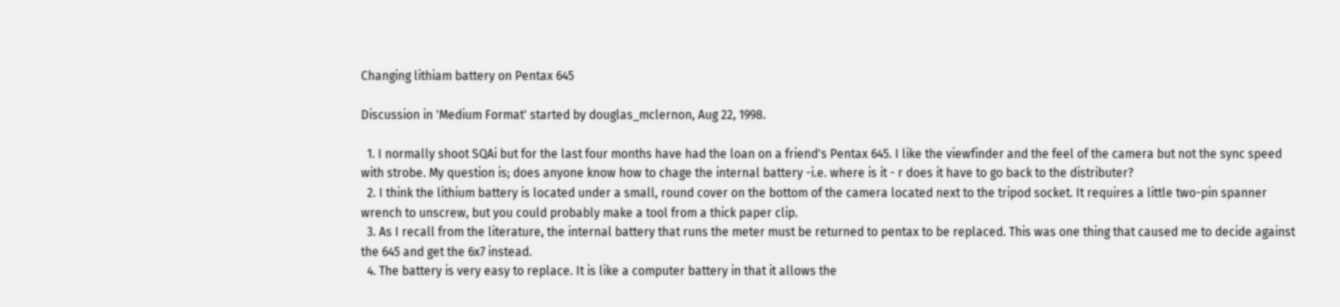Changing lithiam battery on Pentax 645

Discussion in 'Medium Format' started by douglas_mclernon, Aug 22, 1998.

  1. I normally shoot SQAi but for the last four months have had the loan on a friend's Pentax 645. I like the viewfinder and the feel of the camera but not the sync speed with strobe. My question is; does anyone know how to chage the internal battery -i.e. where is it - r does it have to go back to the distributer?
  2. I think the lithium battery is located under a small, round cover on the bottom of the camera located next to the tripod socket. It requires a little two-pin spanner wrench to unscrew, but you could probably make a tool from a thick paper clip.
  3. As I recall from the literature, the internal battery that runs the meter must be returned to pentax to be replaced. This was one thing that caused me to decide against the 645 and get the 6x7 instead.
  4. The battery is very easy to replace. It is like a computer battery in that it allows the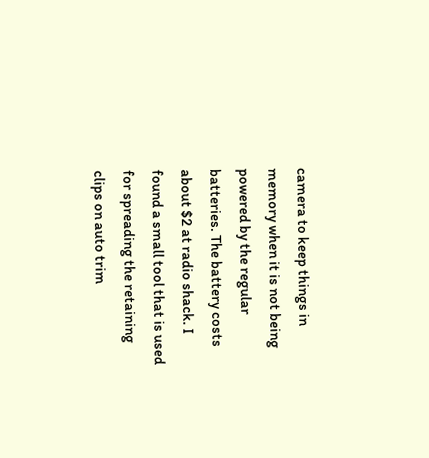camera to keep things in memory when it is not being powered by the regular batteries. The battery costs about $2 at radio shack. I found a small tool that is used for spreading the retaining clips on auto trim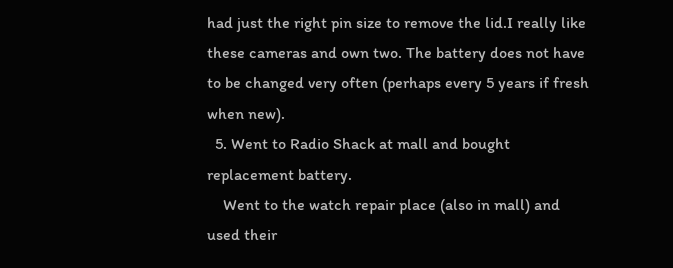had just the right pin size to remove the lid.I really like these cameras and own two. The battery does not have to be changed very often (perhaps every 5 years if fresh when new).
  5. Went to Radio Shack at mall and bought replacement battery.
    Went to the watch repair place (also in mall) and used their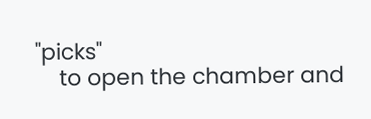"picks"
    to open the chamber and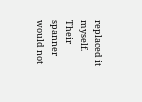replaced it myself. Their spanner would not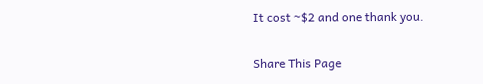It cost ~$2 and one thank you.

Share This Page